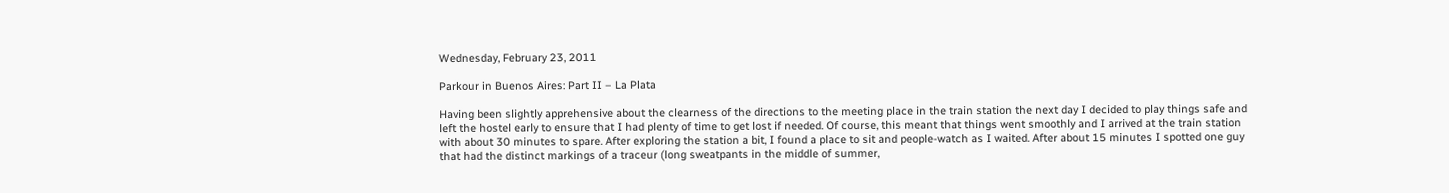Wednesday, February 23, 2011

Parkour in Buenos Aires: Part II – La Plata

Having been slightly apprehensive about the clearness of the directions to the meeting place in the train station the next day I decided to play things safe and left the hostel early to ensure that I had plenty of time to get lost if needed. Of course, this meant that things went smoothly and I arrived at the train station with about 30 minutes to spare. After exploring the station a bit, I found a place to sit and people-watch as I waited. After about 15 minutes I spotted one guy that had the distinct markings of a traceur (long sweatpants in the middle of summer,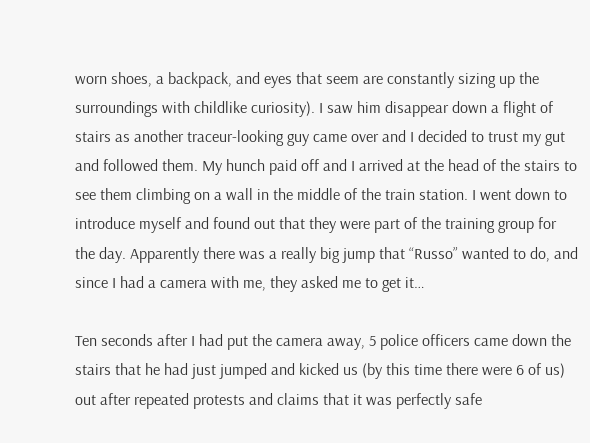worn shoes, a backpack, and eyes that seem are constantly sizing up the surroundings with childlike curiosity). I saw him disappear down a flight of stairs as another traceur-looking guy came over and I decided to trust my gut and followed them. My hunch paid off and I arrived at the head of the stairs to see them climbing on a wall in the middle of the train station. I went down to introduce myself and found out that they were part of the training group for the day. Apparently there was a really big jump that “Russo” wanted to do, and since I had a camera with me, they asked me to get it…

Ten seconds after I had put the camera away, 5 police officers came down the stairs that he had just jumped and kicked us (by this time there were 6 of us) out after repeated protests and claims that it was perfectly safe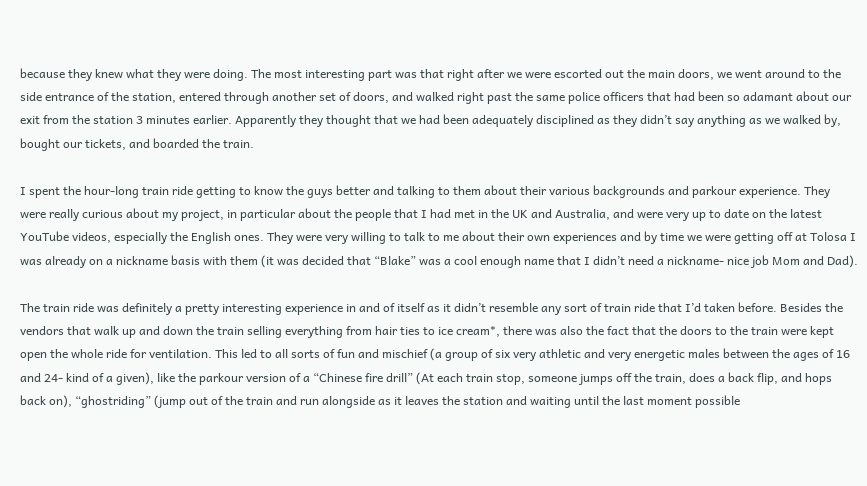because they knew what they were doing. The most interesting part was that right after we were escorted out the main doors, we went around to the side entrance of the station, entered through another set of doors, and walked right past the same police officers that had been so adamant about our exit from the station 3 minutes earlier. Apparently they thought that we had been adequately disciplined as they didn’t say anything as we walked by, bought our tickets, and boarded the train.

I spent the hour-long train ride getting to know the guys better and talking to them about their various backgrounds and parkour experience. They were really curious about my project, in particular about the people that I had met in the UK and Australia, and were very up to date on the latest YouTube videos, especially the English ones. They were very willing to talk to me about their own experiences and by time we were getting off at Tolosa I was already on a nickname basis with them (it was decided that “Blake” was a cool enough name that I didn’t need a nickname- nice job Mom and Dad).

The train ride was definitely a pretty interesting experience in and of itself as it didn’t resemble any sort of train ride that I’d taken before. Besides the vendors that walk up and down the train selling everything from hair ties to ice cream*, there was also the fact that the doors to the train were kept open the whole ride for ventilation. This led to all sorts of fun and mischief (a group of six very athletic and very energetic males between the ages of 16 and 24- kind of a given), like the parkour version of a “Chinese fire drill” (At each train stop, someone jumps off the train, does a back flip, and hops back on), “ghostriding” (jump out of the train and run alongside as it leaves the station and waiting until the last moment possible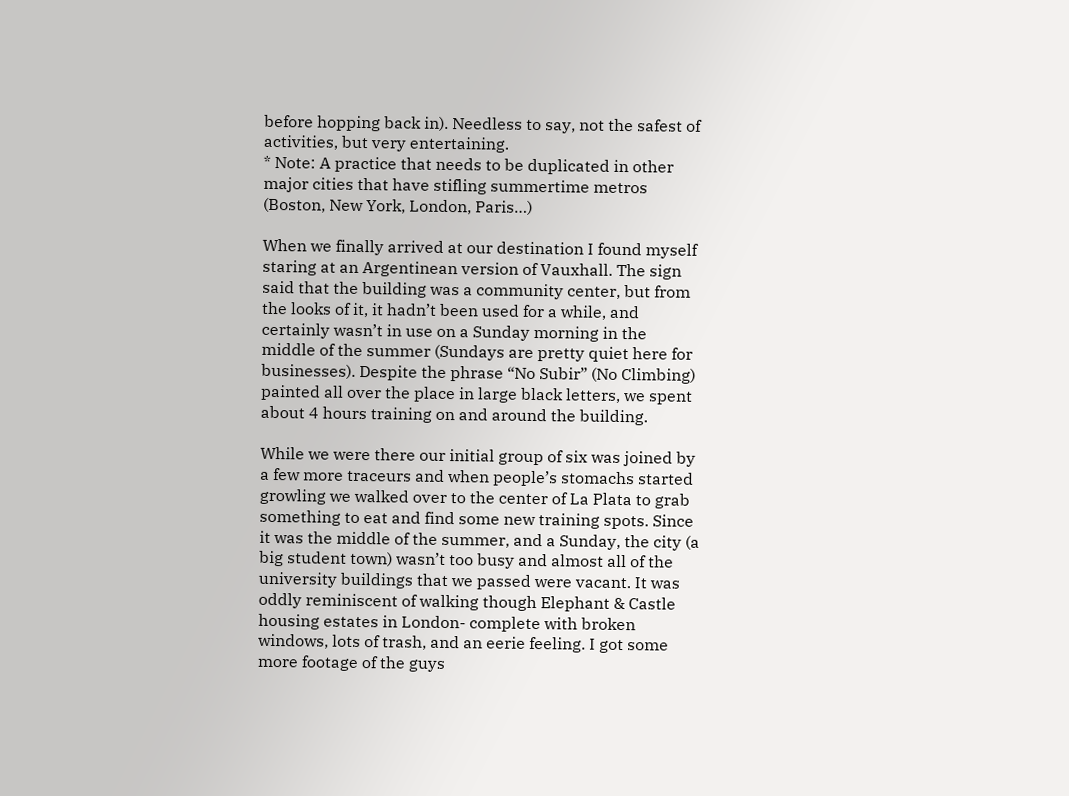before hopping back in). Needless to say, not the safest of activities, but very entertaining.
* Note: A practice that needs to be duplicated in other major cities that have stifling summertime metros (Boston, New York, London, Paris…)

When we finally arrived at our destination I found myself staring at an Argentinean version of Vauxhall. The sign said that the building was a community center, but from the looks of it, it hadn’t been used for a while, and certainly wasn’t in use on a Sunday morning in the middle of the summer (Sundays are pretty quiet here for businesses). Despite the phrase “No Subir” (No Climbing) painted all over the place in large black letters, we spent about 4 hours training on and around the building.

While we were there our initial group of six was joined by a few more traceurs and when people’s stomachs started growling we walked over to the center of La Plata to grab something to eat and find some new training spots. Since it was the middle of the summer, and a Sunday, the city (a big student town) wasn’t too busy and almost all of the university buildings that we passed were vacant. It was oddly reminiscent of walking though Elephant & Castle housing estates in London- complete with broken windows, lots of trash, and an eerie feeling. I got some more footage of the guys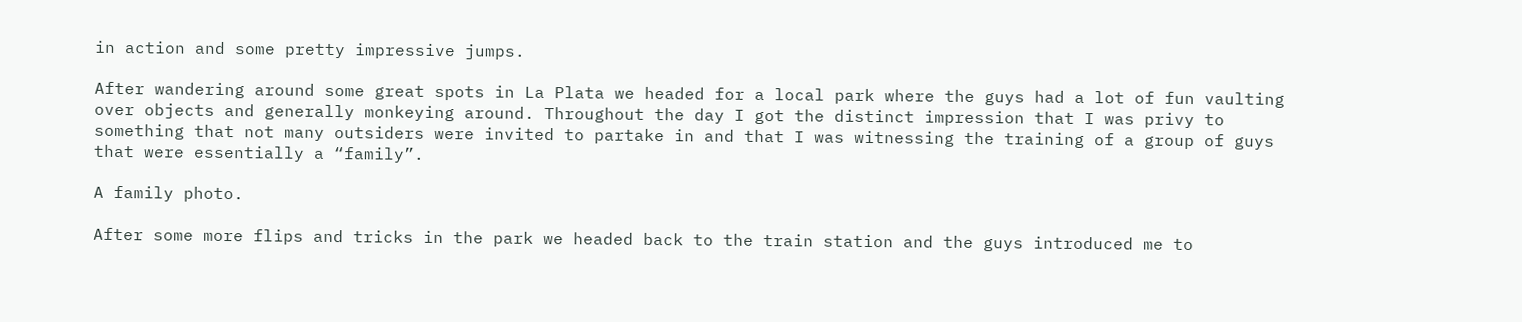in action and some pretty impressive jumps.

After wandering around some great spots in La Plata we headed for a local park where the guys had a lot of fun vaulting over objects and generally monkeying around. Throughout the day I got the distinct impression that I was privy to something that not many outsiders were invited to partake in and that I was witnessing the training of a group of guys that were essentially a “family”.

A family photo.

After some more flips and tricks in the park we headed back to the train station and the guys introduced me to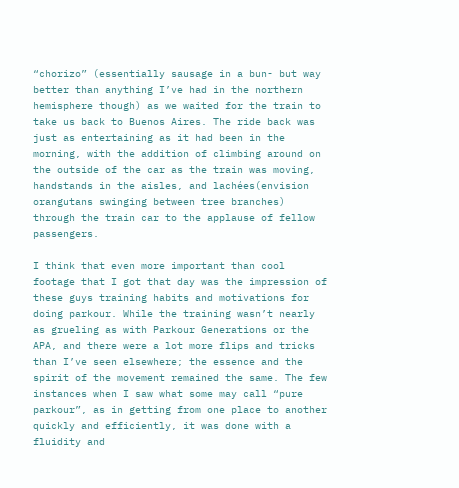“chorizo” (essentially sausage in a bun- but way better than anything I’ve had in the northern hemisphere though) as we waited for the train to take us back to Buenos Aires. The ride back was just as entertaining as it had been in the morning, with the addition of climbing around on the outside of the car as the train was moving, handstands in the aisles, and lachées(envision orangutans swinging between tree branches) through the train car to the applause of fellow passengers.

I think that even more important than cool footage that I got that day was the impression of these guys training habits and motivations for doing parkour. While the training wasn’t nearly as grueling as with Parkour Generations or the APA, and there were a lot more flips and tricks than I’ve seen elsewhere; the essence and the spirit of the movement remained the same. The few instances when I saw what some may call “pure parkour”, as in getting from one place to another quickly and efficiently, it was done with a fluidity and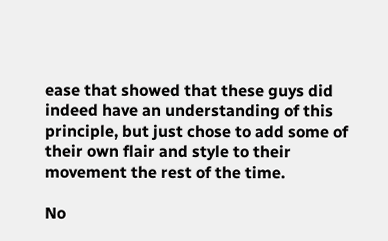ease that showed that these guys did indeed have an understanding of this principle, but just chose to add some of their own flair and style to their movement the rest of the time.

No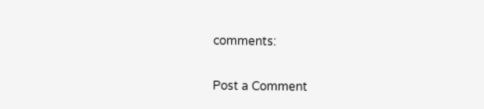comments:

Post a Comment